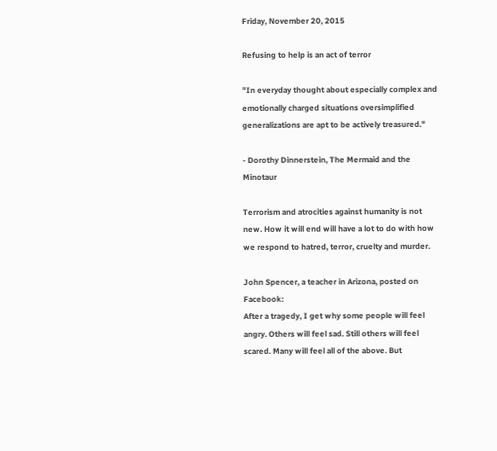Friday, November 20, 2015

Refusing to help is an act of terror

"In everyday thought about especially complex and emotionally charged situations oversimplified generalizations are apt to be actively treasured."

- Dorothy Dinnerstein, The Mermaid and the Minotaur

Terrorism and atrocities against humanity is not new. How it will end will have a lot to do with how we respond to hatred, terror, cruelty and murder.

John Spencer, a teacher in Arizona, posted on Facebook:
After a tragedy, I get why some people will feel angry. Others will feel sad. Still others will feel scared. Many will feel all of the above. But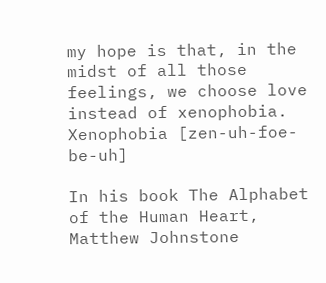my hope is that, in the midst of all those feelings, we choose love instead of xenophobia.
Xenophobia [zen-uh-foe-be-uh]

In his book The Alphabet of the Human Heart, Matthew Johnstone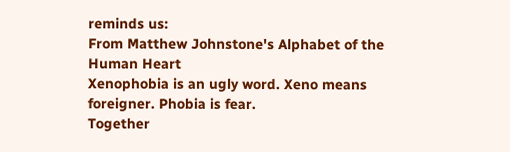reminds us:
From Matthew Johnstone's Alphabet of the Human Heart
Xenophobia is an ugly word. Xeno means foreigner. Phobia is fear.
Together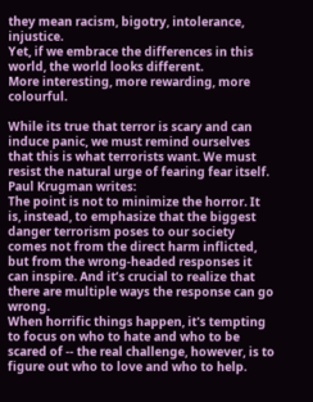they mean racism, bigotry, intolerance, injustice.
Yet, if we embrace the differences in this world, the world looks different.
More interesting, more rewarding, more colourful.

While its true that terror is scary and can induce panic, we must remind ourselves that this is what terrorists want. We must resist the natural urge of fearing fear itself. Paul Krugman writes:
The point is not to minimize the horror. It is, instead, to emphasize that the biggest danger terrorism poses to our society comes not from the direct harm inflicted, but from the wrong-headed responses it can inspire. And it’s crucial to realize that there are multiple ways the response can go wrong.
When horrific things happen, it's tempting to focus on who to hate and who to be scared of -- the real challenge, however, is to figure out who to love and who to help.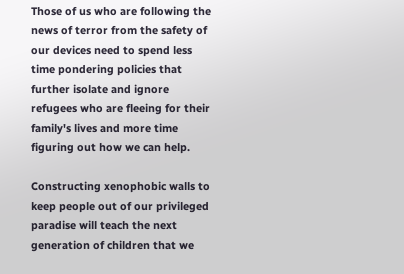Those of us who are following the news of terror from the safety of our devices need to spend less time pondering policies that further isolate and ignore refugees who are fleeing for their family's lives and more time figuring out how we can help.

Constructing xenophobic walls to keep people out of our privileged paradise will teach the next generation of children that we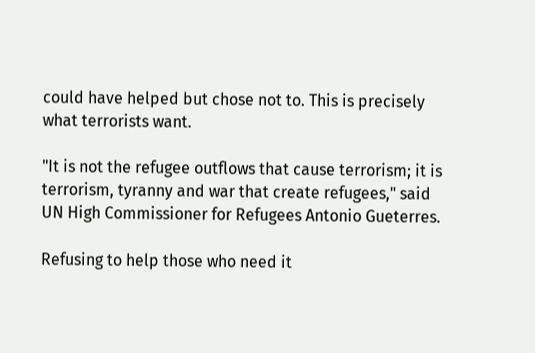could have helped but chose not to. This is precisely what terrorists want.

"It is not the refugee outflows that cause terrorism; it is terrorism, tyranny and war that create refugees," said UN High Commissioner for Refugees Antonio Gueterres.

Refusing to help those who need it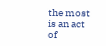the most is an act of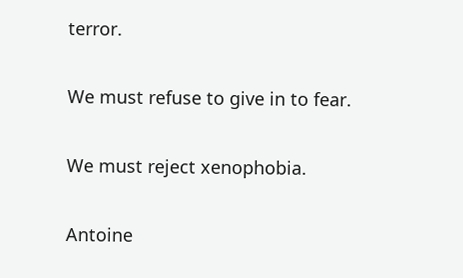terror.

We must refuse to give in to fear.

We must reject xenophobia.

Antoine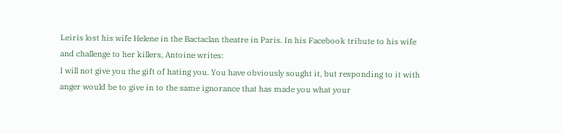Leiris lost his wife Helene in the Bactaclan theatre in Paris. In his Facebook tribute to his wife and challenge to her killers, Antoine writes:
I will not give you the gift of hating you. You have obviously sought it, but responding to it with anger would be to give in to the same ignorance that has made you what your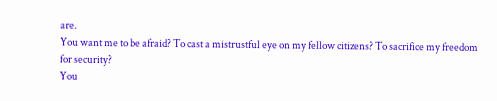are.
You want me to be afraid? To cast a mistrustful eye on my fellow citizens? To sacrifice my freedom for security?
You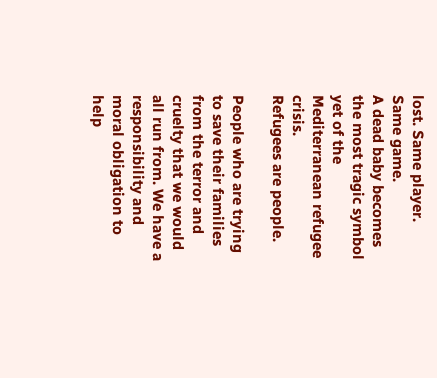lost. Same player. Same game.
A dead baby becomes the most tragic symbol
yet of the Mediterranean refugee crisis.
Refugees are people.

People who are trying to save their families from the terror and cruelty that we would all run from. We have a responsibility and moral obligation to help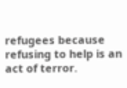refugees because refusing to help is an act of terror.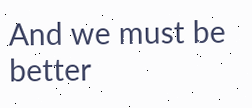And we must be better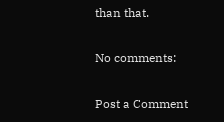than that.

No comments:

Post a Comment